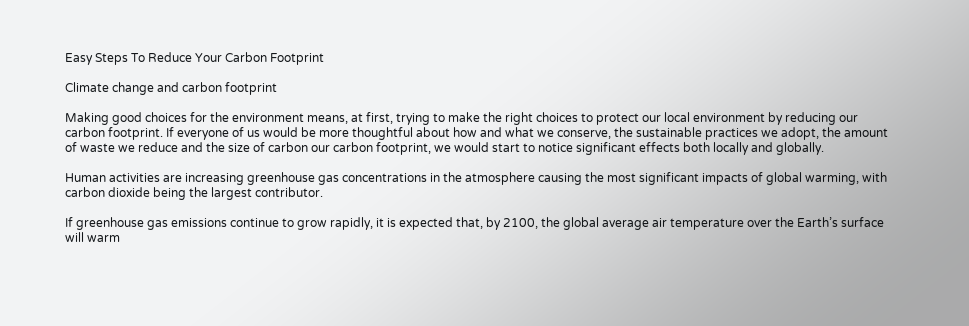Easy Steps To Reduce Your Carbon Footprint

Climate change and carbon footprint

Making good choices for the environment means, at first, trying to make the right choices to protect our local environment by reducing our carbon footprint. If everyone of us would be more thoughtful about how and what we conserve, the sustainable practices we adopt, the amount of waste we reduce and the size of carbon our carbon footprint, we would start to notice significant effects both locally and globally.

Human activities are increasing greenhouse gas concentrations in the atmosphere causing the most significant impacts of global warming, with carbon dioxide being the largest contributor.

If greenhouse gas emissions continue to grow rapidly, it is expected that, by 2100, the global average air temperature over the Earth’s surface will warm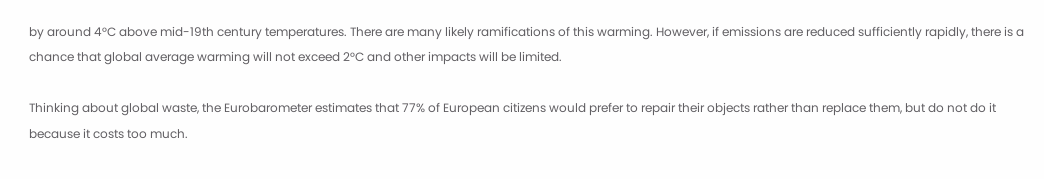by around 4°C above mid-19th century temperatures. There are many likely ramifications of this warming. However, if emissions are reduced sufficiently rapidly, there is a chance that global average warming will not exceed 2°C and other impacts will be limited.

Thinking about global waste, the Eurobarometer estimates that 77% of European citizens would prefer to repair their objects rather than replace them, but do not do it because it costs too much.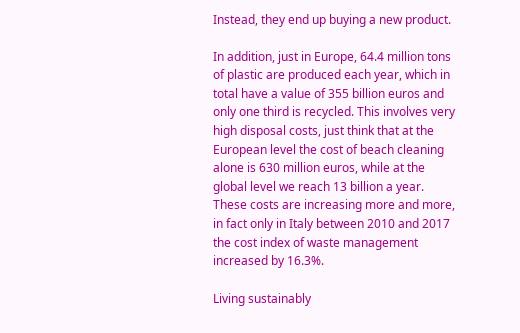Instead, they end up buying a new product.

In addition, just in Europe, 64.4 million tons of plastic are produced each year, which in total have a value of 355 billion euros and only one third is recycled. This involves very high disposal costs, just think that at the European level the cost of beach cleaning alone is 630 million euros, while at the global level we reach 13 billion a year. These costs are increasing more and more, in fact only in Italy between 2010 and 2017 the cost index of waste management increased by 16.3%.

Living sustainably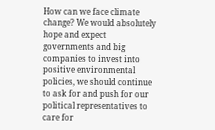How can we face climate change? We would absolutely hope and expect governments and big companies to invest into positive environmental policies, we should continue to ask for and push for our political representatives to care for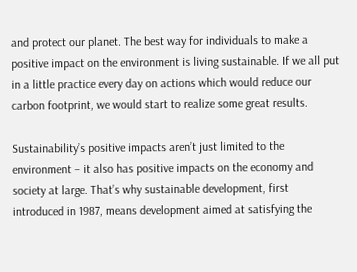and protect our planet. The best way for individuals to make a positive impact on the environment is living sustainable. If we all put in a little practice every day on actions which would reduce our carbon footprint, we would start to realize some great results.

Sustainability’s positive impacts aren’t just limited to the environment – it also has positive impacts on the economy and society at large. That’s why sustainable development, first introduced in 1987, means development aimed at satisfying the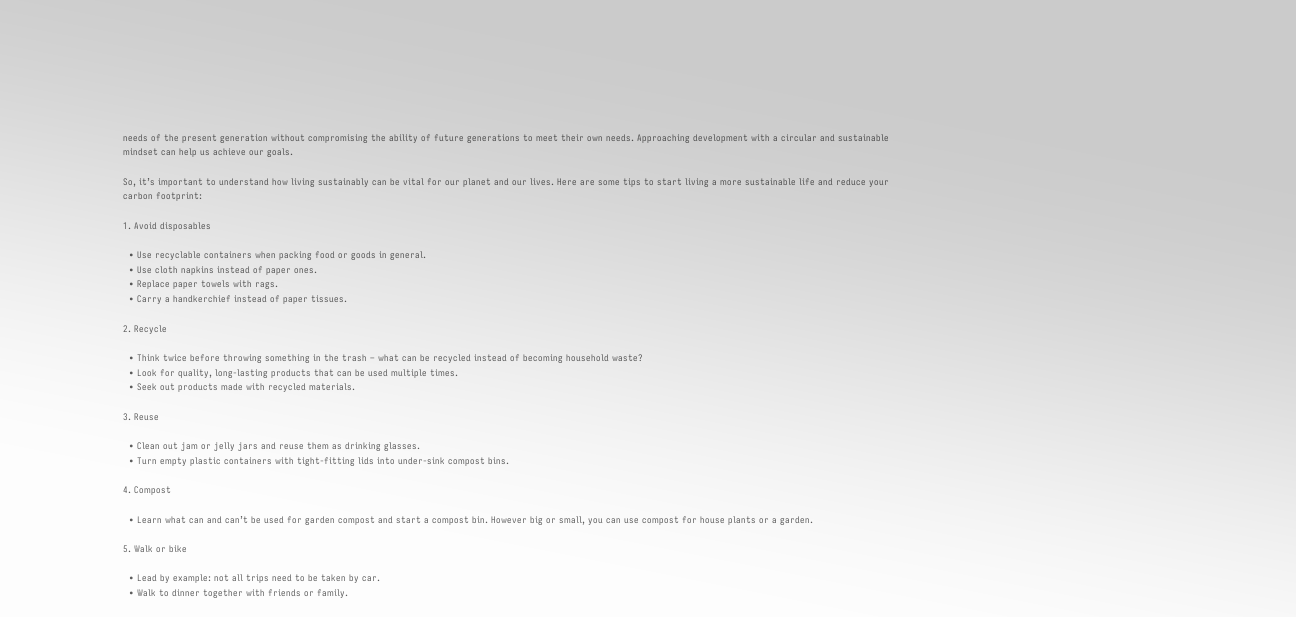needs of the present generation without compromising the ability of future generations to meet their own needs. Approaching development with a circular and sustainable mindset can help us achieve our goals.

So, it’s important to understand how living sustainably can be vital for our planet and our lives. Here are some tips to start living a more sustainable life and reduce your carbon footprint:

1. Avoid disposables

  • Use recyclable containers when packing food or goods in general.
  • Use cloth napkins instead of paper ones.
  • Replace paper towels with rags.
  • Carry a handkerchief instead of paper tissues.

2. Recycle

  • Think twice before throwing something in the trash – what can be recycled instead of becoming household waste?
  • Look for quality, long-lasting products that can be used multiple times.
  • Seek out products made with recycled materials.

3. Reuse

  • Clean out jam or jelly jars and reuse them as drinking glasses.
  • Turn empty plastic containers with tight-fitting lids into under-sink compost bins.

4. Compost

  • Learn what can and can’t be used for garden compost and start a compost bin. However big or small, you can use compost for house plants or a garden.

5. Walk or bike

  • Lead by example: not all trips need to be taken by car.
  • Walk to dinner together with friends or family.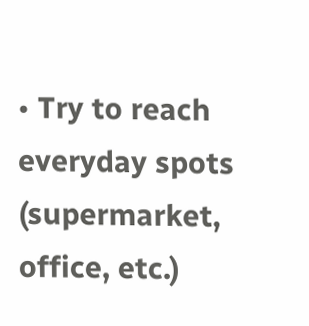• Try to reach everyday spots (supermarket, office, etc.)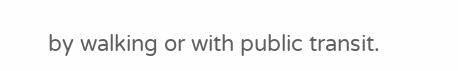by walking or with public transit.